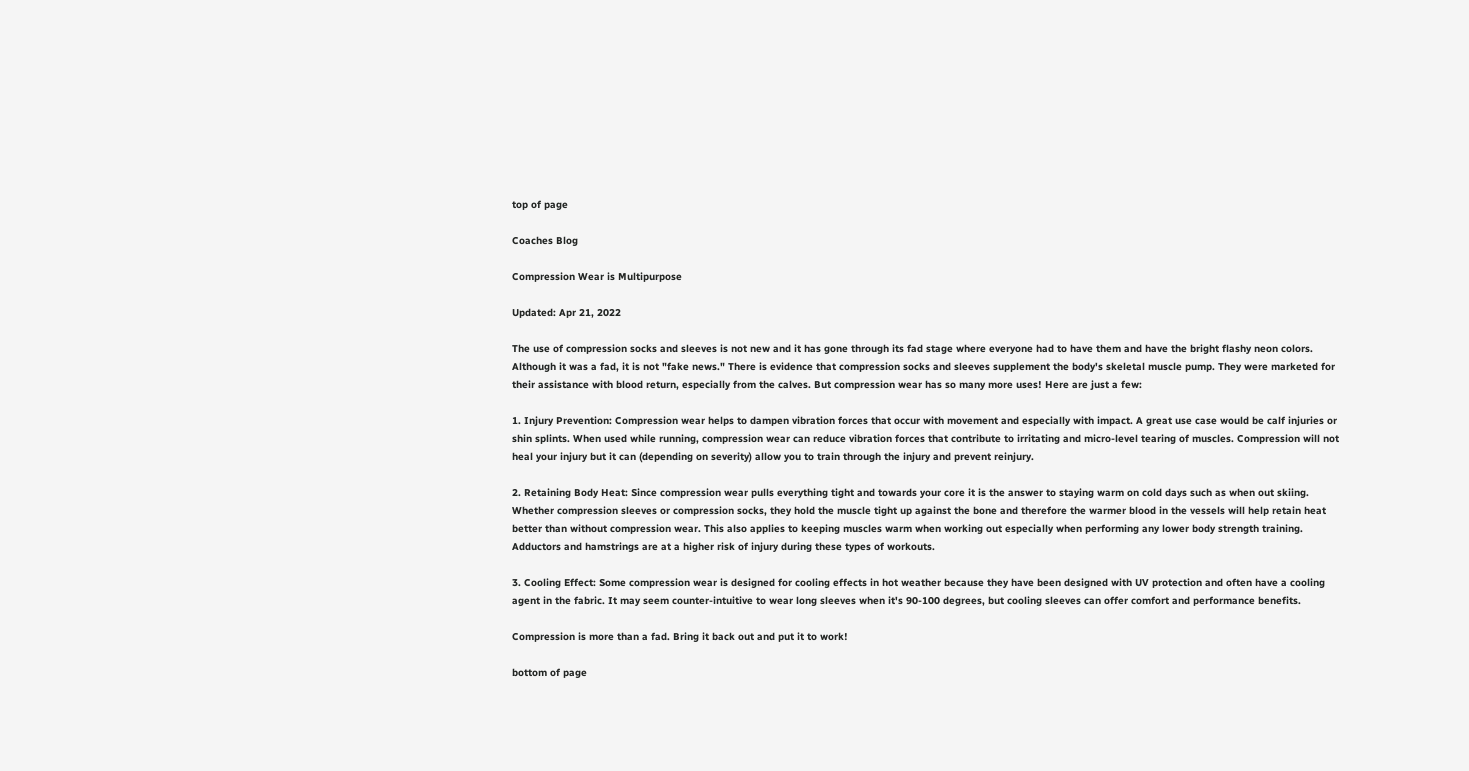top of page

Coaches Blog

Compression Wear is Multipurpose

Updated: Apr 21, 2022

The use of compression socks and sleeves is not new and it has gone through its fad stage where everyone had to have them and have the bright flashy neon colors. Although it was a fad, it is not "fake news." There is evidence that compression socks and sleeves supplement the body's skeletal muscle pump. They were marketed for their assistance with blood return, especially from the calves. But compression wear has so many more uses! Here are just a few:

1. Injury Prevention: Compression wear helps to dampen vibration forces that occur with movement and especially with impact. A great use case would be calf injuries or shin splints. When used while running, compression wear can reduce vibration forces that contribute to irritating and micro-level tearing of muscles. Compression will not heal your injury but it can (depending on severity) allow you to train through the injury and prevent reinjury.

2. Retaining Body Heat: Since compression wear pulls everything tight and towards your core it is the answer to staying warm on cold days such as when out skiing. Whether compression sleeves or compression socks, they hold the muscle tight up against the bone and therefore the warmer blood in the vessels will help retain heat better than without compression wear. This also applies to keeping muscles warm when working out especially when performing any lower body strength training. Adductors and hamstrings are at a higher risk of injury during these types of workouts.

3. Cooling Effect: Some compression wear is designed for cooling effects in hot weather because they have been designed with UV protection and often have a cooling agent in the fabric. It may seem counter-intuitive to wear long sleeves when it's 90-100 degrees, but cooling sleeves can offer comfort and performance benefits.

Compression is more than a fad. Bring it back out and put it to work!

bottom of page